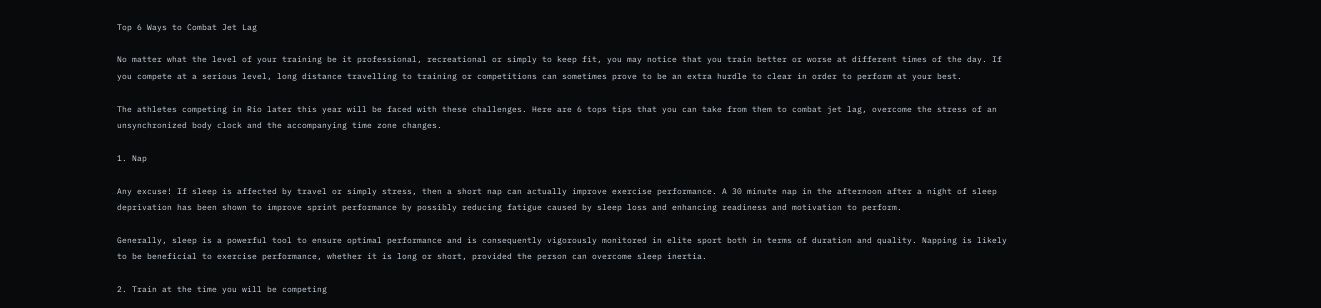Top 6 Ways to Combat Jet Lag

No matter what the level of your training be it professional, recreational or simply to keep fit, you may notice that you train better or worse at different times of the day. If you compete at a serious level, long distance travelling to training or competitions can sometimes prove to be an extra hurdle to clear in order to perform at your best.

The athletes competing in Rio later this year will be faced with these challenges. Here are 6 tops tips that you can take from them to combat jet lag, overcome the stress of an unsynchronized body clock and the accompanying time zone changes.

1. Nap

Any excuse! If sleep is affected by travel or simply stress, then a short nap can actually improve exercise performance. A 30 minute nap in the afternoon after a night of sleep deprivation has been shown to improve sprint performance by possibly reducing fatigue caused by sleep loss and enhancing readiness and motivation to perform.

Generally, sleep is a powerful tool to ensure optimal performance and is consequently vigorously monitored in elite sport both in terms of duration and quality. Napping is likely to be beneficial to exercise performance, whether it is long or short, provided the person can overcome sleep inertia.

2. Train at the time you will be competing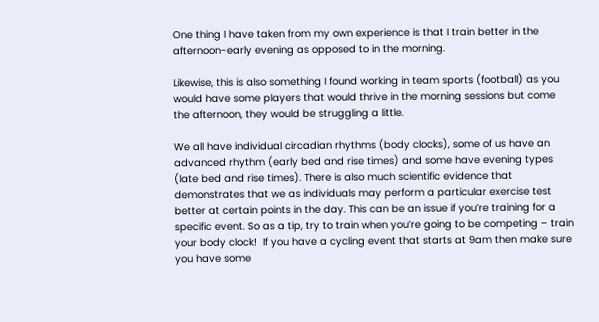One thing I have taken from my own experience is that I train better in the afternoon-early evening as opposed to in the morning.

Likewise, this is also something I found working in team sports (football) as you would have some players that would thrive in the morning sessions but come the afternoon, they would be struggling a little.

We all have individual circadian rhythms (body clocks), some of us have an advanced rhythm (early bed and rise times) and some have evening types (late bed and rise times). There is also much scientific evidence that demonstrates that we as individuals may perform a particular exercise test better at certain points in the day. This can be an issue if you’re training for a specific event. So as a tip, try to train when you’re going to be competing – train your body clock!  If you have a cycling event that starts at 9am then make sure you have some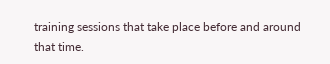training sessions that take place before and around  that time.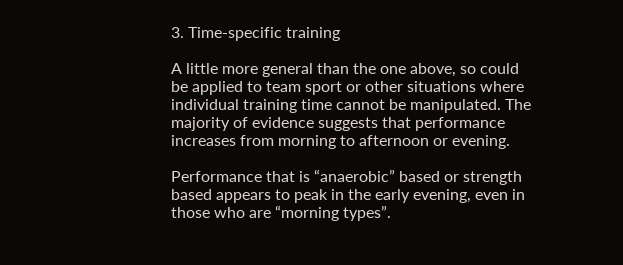3. Time-specific training

A little more general than the one above, so could be applied to team sport or other situations where individual training time cannot be manipulated. The majority of evidence suggests that performance increases from morning to afternoon or evening.

Performance that is “anaerobic” based or strength based appears to peak in the early evening, even in those who are “morning types”.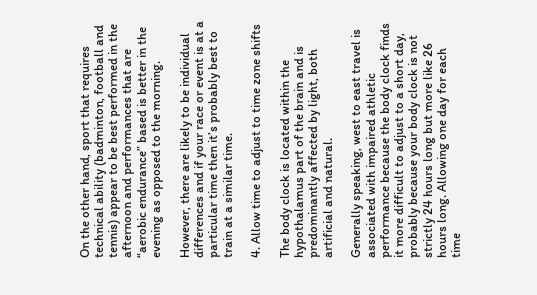On the other hand, sport that requires technical ability (badminton, football and tennis) appear to be best performed in the afternoon and performances that are “aerobic endurance” based is better in the evening as opposed to the morning.

However, there are likely to be individual differences and if your race or event is at a particular time then it’s probably best to train at a similar time.

4. Allow time to adjust to time zone shifts

The body clock is located within the hypothalamus part of the brain and is predominantly affected by light, both artificial and natural.

Generally speaking, west to east travel is associated with impaired athletic performance because the body clock finds it more difficult to adjust to a short day, probably because your body clock is not strictly 24 hours long but more like 26 hours long. Allowing one day for each time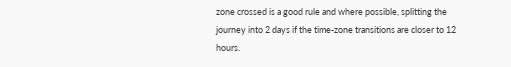zone crossed is a good rule and where possible, splitting the journey into 2 days if the time-zone transitions are closer to 12 hours.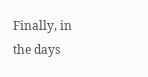Finally, in the days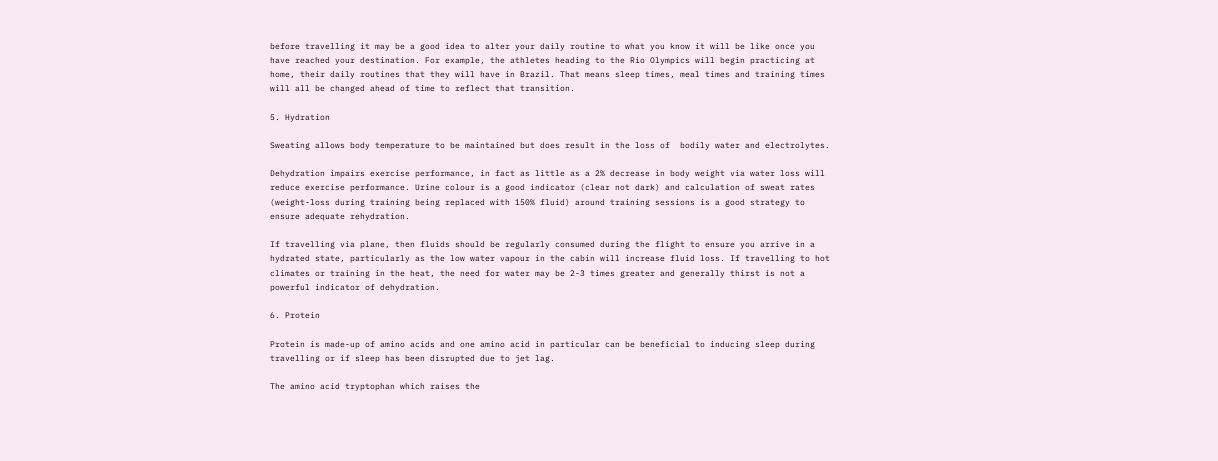before travelling it may be a good idea to alter your daily routine to what you know it will be like once you have reached your destination. For example, the athletes heading to the Rio Olympics will begin practicing at home, their daily routines that they will have in Brazil. That means sleep times, meal times and training times will all be changed ahead of time to reflect that transition.

5. Hydration

Sweating allows body temperature to be maintained but does result in the loss of  bodily water and electrolytes.

Dehydration impairs exercise performance, in fact as little as a 2% decrease in body weight via water loss will reduce exercise performance. Urine colour is a good indicator (clear not dark) and calculation of sweat rates (weight-loss during training being replaced with 150% fluid) around training sessions is a good strategy to ensure adequate rehydration.

If travelling via plane, then fluids should be regularly consumed during the flight to ensure you arrive in a hydrated state, particularly as the low water vapour in the cabin will increase fluid loss. If travelling to hot climates or training in the heat, the need for water may be 2-3 times greater and generally thirst is not a powerful indicator of dehydration.

6. Protein

Protein is made-up of amino acids and one amino acid in particular can be beneficial to inducing sleep during travelling or if sleep has been disrupted due to jet lag.

The amino acid tryptophan which raises the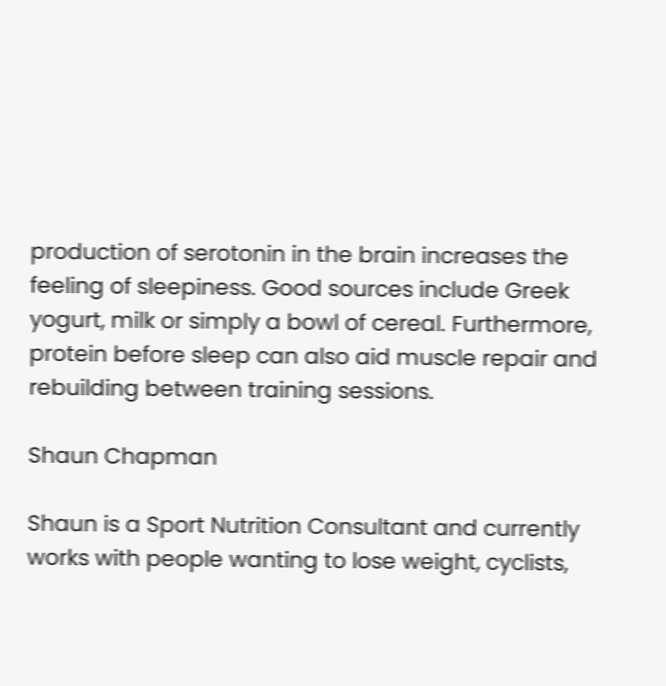production of serotonin in the brain increases the feeling of sleepiness. Good sources include Greek yogurt, milk or simply a bowl of cereal. Furthermore, protein before sleep can also aid muscle repair and rebuilding between training sessions.

Shaun Chapman

Shaun is a Sport Nutrition Consultant and currently works with people wanting to lose weight, cyclists,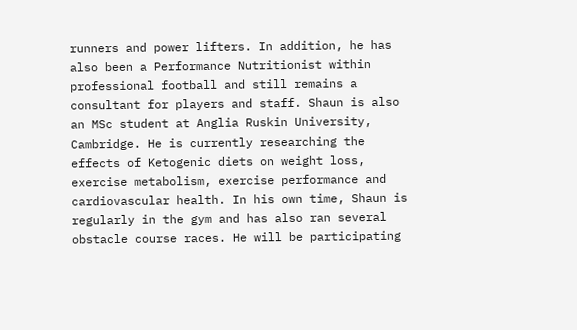runners and power lifters. In addition, he has also been a Performance Nutritionist within professional football and still remains a consultant for players and staff. Shaun is also an MSc student at Anglia Ruskin University, Cambridge. He is currently researching the effects of Ketogenic diets on weight loss, exercise metabolism, exercise performance and cardiovascular health. In his own time, Shaun is regularly in the gym and has also ran several obstacle course races. He will be participating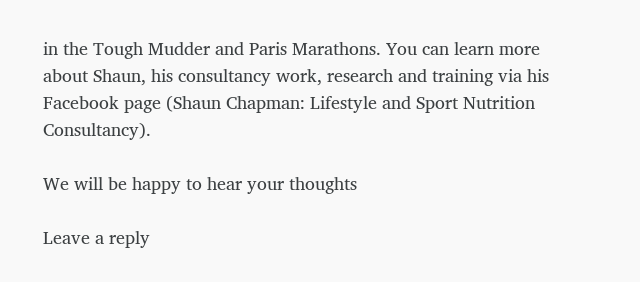in the Tough Mudder and Paris Marathons. You can learn more about Shaun, his consultancy work, research and training via his Facebook page (Shaun Chapman: Lifestyle and Sport Nutrition Consultancy).

We will be happy to hear your thoughts

Leave a reply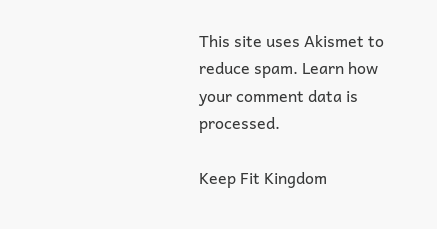This site uses Akismet to reduce spam. Learn how your comment data is processed.

Keep Fit Kingdom